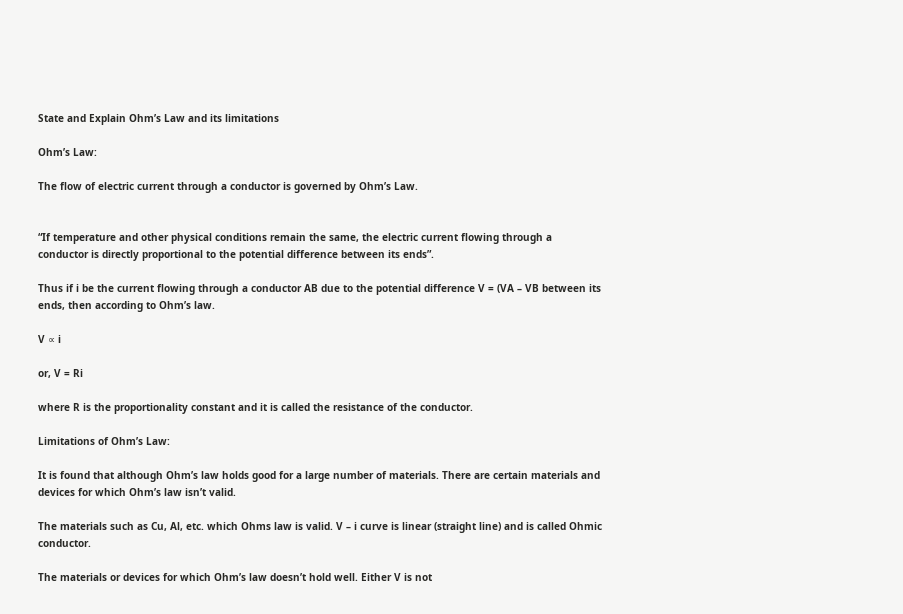State and Explain Ohm’s Law and its limitations

Ohm’s Law:

The flow of electric current through a conductor is governed by Ohm’s Law.


“If temperature and other physical conditions remain the same, the electric current flowing through a conductor is directly proportional to the potential difference between its ends”.

Thus if i be the current flowing through a conductor AB due to the potential difference V = (VA – VB between its ends, then according to Ohm’s law.

V ∝ i

or, V = Ri

where R is the proportionality constant and it is called the resistance of the conductor.

Limitations of Ohm’s Law:

It is found that although Ohm’s law holds good for a large number of materials. There are certain materials and devices for which Ohm’s law isn’t valid.

The materials such as Cu, Al, etc. which Ohms law is valid. V – i curve is linear (straight line) and is called Ohmic conductor.

The materials or devices for which Ohm’s law doesn’t hold well. Either V is not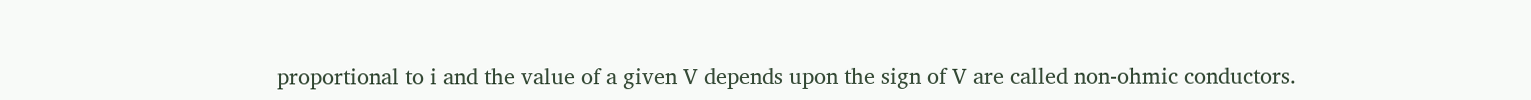proportional to i and the value of a given V depends upon the sign of V are called non-ohmic conductors.